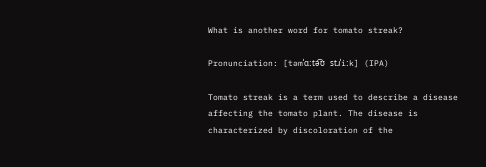What is another word for tomato streak?

Pronunciation: [təmˈɑːtə͡ʊ stɹˈiːk] (IPA)

Tomato streak is a term used to describe a disease affecting the tomato plant. The disease is characterized by discoloration of the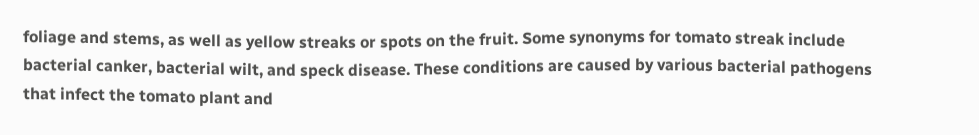foliage and stems, as well as yellow streaks or spots on the fruit. Some synonyms for tomato streak include bacterial canker, bacterial wilt, and speck disease. These conditions are caused by various bacterial pathogens that infect the tomato plant and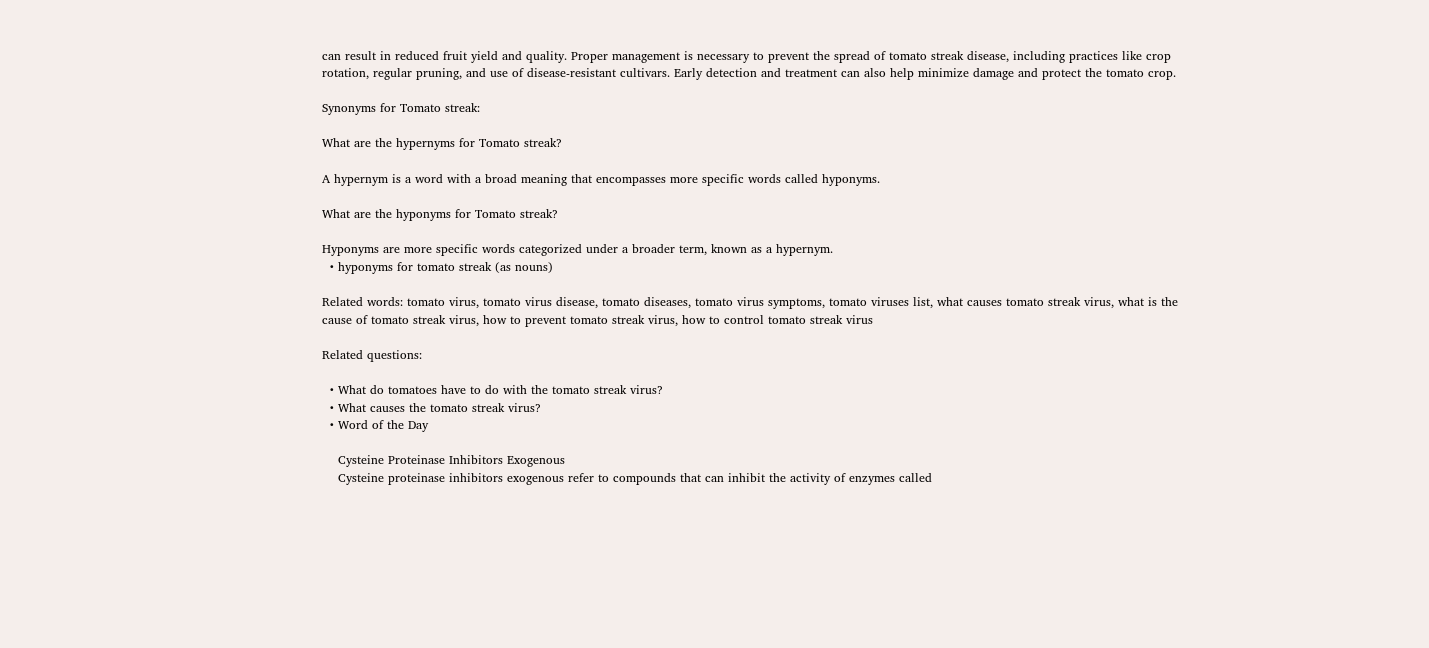can result in reduced fruit yield and quality. Proper management is necessary to prevent the spread of tomato streak disease, including practices like crop rotation, regular pruning, and use of disease-resistant cultivars. Early detection and treatment can also help minimize damage and protect the tomato crop.

Synonyms for Tomato streak:

What are the hypernyms for Tomato streak?

A hypernym is a word with a broad meaning that encompasses more specific words called hyponyms.

What are the hyponyms for Tomato streak?

Hyponyms are more specific words categorized under a broader term, known as a hypernym.
  • hyponyms for tomato streak (as nouns)

Related words: tomato virus, tomato virus disease, tomato diseases, tomato virus symptoms, tomato viruses list, what causes tomato streak virus, what is the cause of tomato streak virus, how to prevent tomato streak virus, how to control tomato streak virus

Related questions:

  • What do tomatoes have to do with the tomato streak virus?
  • What causes the tomato streak virus?
  • Word of the Day

    Cysteine Proteinase Inhibitors Exogenous
    Cysteine proteinase inhibitors exogenous refer to compounds that can inhibit the activity of enzymes called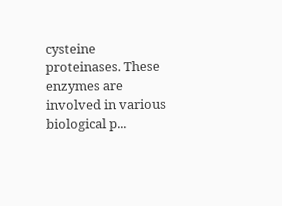cysteine proteinases. These enzymes are involved in various biological p...